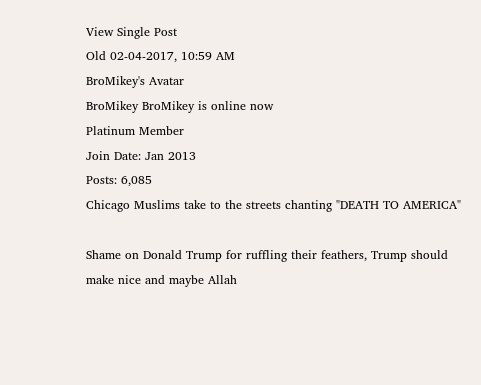View Single Post
Old 02-04-2017, 10:59 AM
BroMikey's Avatar
BroMikey BroMikey is online now
Platinum Member
Join Date: Jan 2013
Posts: 6,085
Chicago Muslims take to the streets chanting "DEATH TO AMERICA"

Shame on Donald Trump for ruffling their feathers, Trump should
make nice and maybe Allah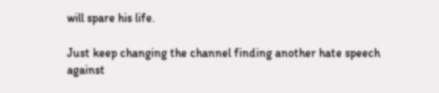will spare his life.

Just keep changing the channel finding another hate speech against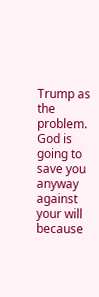Trump as the problem. God is going to save you anyway against your will
because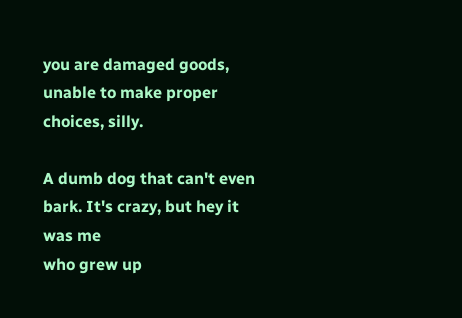you are damaged goods, unable to make proper choices, silly.

A dumb dog that can't even bark. It's crazy, but hey it was me
who grew up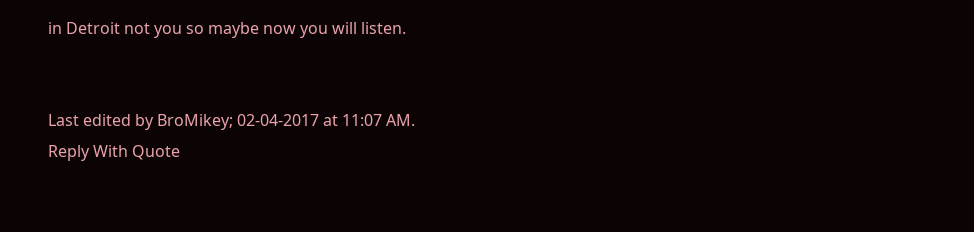in Detroit not you so maybe now you will listen.


Last edited by BroMikey; 02-04-2017 at 11:07 AM.
Reply With Quote